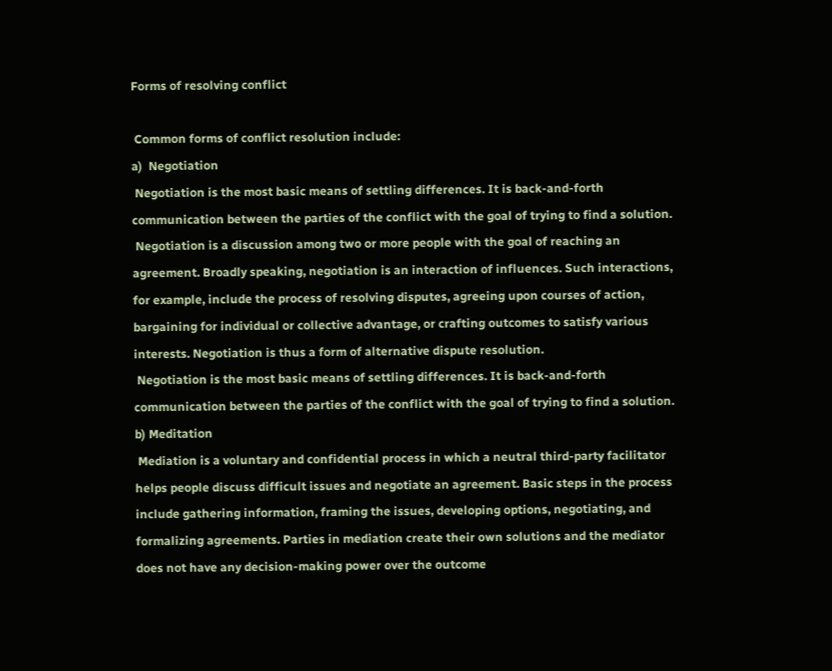Forms of resolving conflict

 Common forms of conflict resolution include:
a)  Negotiation
 Negotiation is the most basic means of settling differences. It is back-and-forth communication between the parties of the conflict with the goal of trying to find a solution.
 Negotiation is a discussion among two or more people with the goal of reaching an agreement. Broadly speaking, negotiation is an interaction of influences. Such interactions, for example, include the process of resolving disputes, agreeing upon courses of action, bargaining for individual or collective advantage, or crafting outcomes to satisfy various interests. Negotiation is thus a form of alternative dispute resolution.
 Negotiation is the most basic means of settling differences. It is back-and-forth communication between the parties of the conflict with the goal of trying to find a solution.
b) Meditation
 Mediation is a voluntary and confidential process in which a neutral third-party facilitator helps people discuss difficult issues and negotiate an agreement. Basic steps in the process include gathering information, framing the issues, developing options, negotiating, and formalizing agreements. Parties in mediation create their own solutions and the mediator does not have any decision-making power over the outcome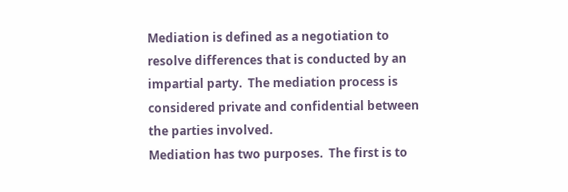Mediation is defined as a negotiation to resolve differences that is conducted by an impartial party.  The mediation process is considered private and confidential between the parties involved.
Mediation has two purposes.  The first is to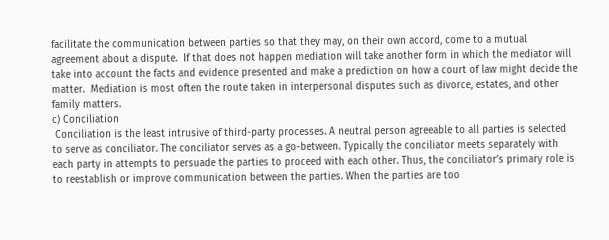facilitate the communication between parties so that they may, on their own accord, come to a mutual agreement about a dispute.  If that does not happen mediation will take another form in which the mediator will take into account the facts and evidence presented and make a prediction on how a court of law might decide the matter.  Mediation is most often the route taken in interpersonal disputes such as divorce, estates, and other family matters.
c) Conciliation
 Conciliation is the least intrusive of third-party processes. A neutral person agreeable to all parties is selected to serve as conciliator. The conciliator serves as a go-between. Typically the conciliator meets separately with each party in attempts to persuade the parties to proceed with each other. Thus, the conciliator’s primary role is to reestablish or improve communication between the parties. When the parties are too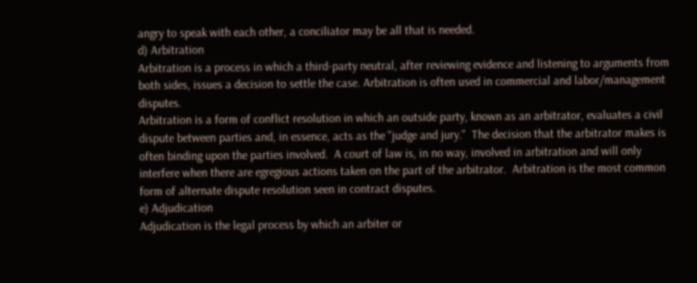angry to speak with each other, a conciliator may be all that is needed.
d) Arbitration
Arbitration is a process in which a third-party neutral, after reviewing evidence and listening to arguments from both sides, issues a decision to settle the case. Arbitration is often used in commercial and labor/management disputes.
Arbitration is a form of conflict resolution in which an outside party, known as an arbitrator, evaluates a civil dispute between parties and, in essence, acts as the "judge and jury."  The decision that the arbitrator makes is often binding upon the parties involved.  A court of law is, in no way, involved in arbitration and will only interfere when there are egregious actions taken on the part of the arbitrator.  Arbitration is the most common form of alternate dispute resolution seen in contract disputes.
e) Adjudication
Adjudication is the legal process by which an arbiter or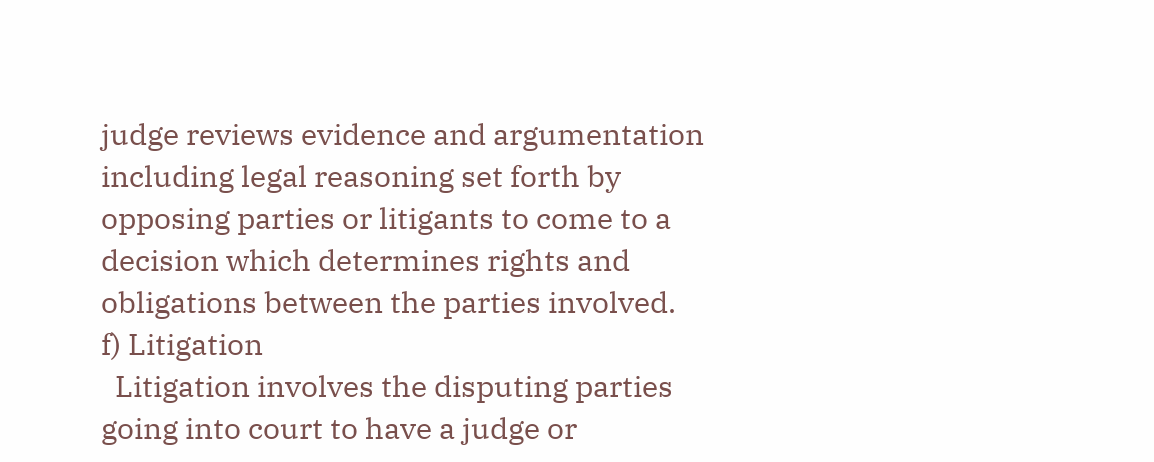judge reviews evidence and argumentation including legal reasoning set forth by opposing parties or litigants to come to a decision which determines rights and obligations between the parties involved.
f) Litigation
  Litigation involves the disputing parties going into court to have a judge or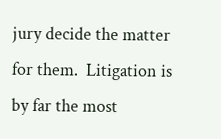jury decide the matter for them.  Litigation is by far the most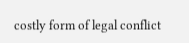costly form of legal conflict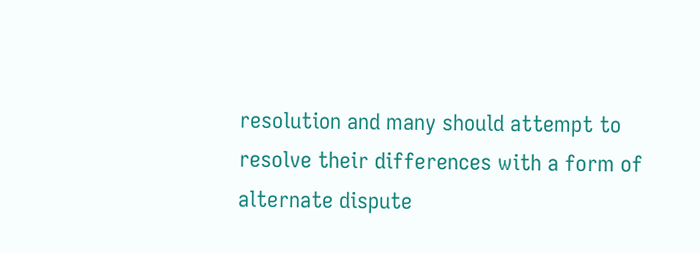resolution and many should attempt to resolve their differences with a form of alternate dispute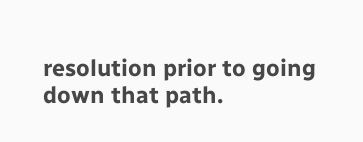resolution prior to going down that path.